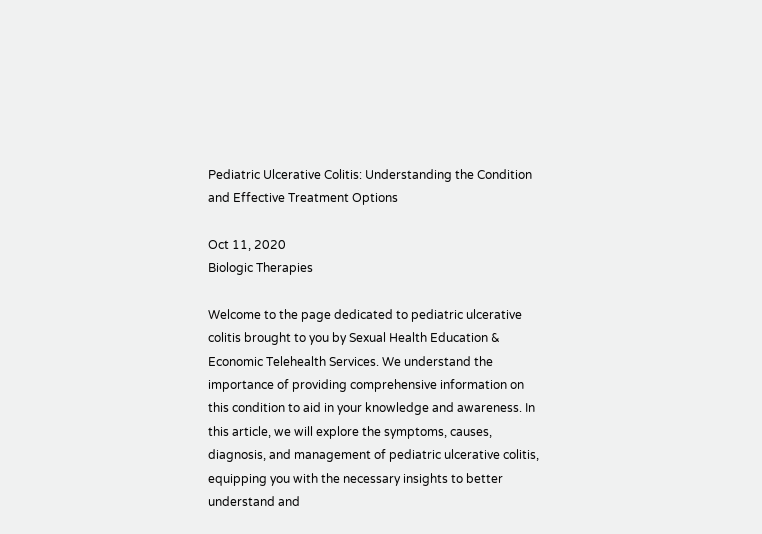Pediatric Ulcerative Colitis: Understanding the Condition and Effective Treatment Options

Oct 11, 2020
Biologic Therapies

Welcome to the page dedicated to pediatric ulcerative colitis brought to you by Sexual Health Education & Economic Telehealth Services. We understand the importance of providing comprehensive information on this condition to aid in your knowledge and awareness. In this article, we will explore the symptoms, causes, diagnosis, and management of pediatric ulcerative colitis, equipping you with the necessary insights to better understand and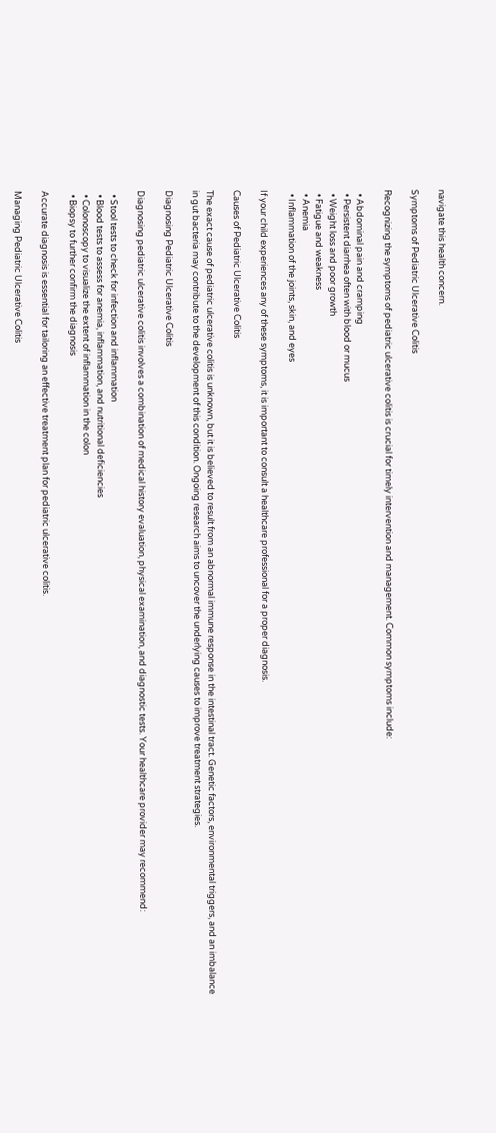navigate this health concern.

Symptoms of Pediatric Ulcerative Colitis

Recognizing the symptoms of pediatric ulcerative colitis is crucial for timely intervention and management. Common symptoms include:

  • Abdominal pain and cramping
  • Persistent diarrhea often with blood or mucus
  • Weight loss and poor growth
  • Fatigue and weakness
  • Anemia
  • Inflammation of the joints, skin, and eyes

If your child experiences any of these symptoms, it is important to consult a healthcare professional for a proper diagnosis.

Causes of Pediatric Ulcerative Colitis

The exact cause of pediatric ulcerative colitis is unknown, but it is believed to result from an abnormal immune response in the intestinal tract. Genetic factors, environmental triggers, and an imbalance in gut bacteria may contribute to the development of this condition. Ongoing research aims to uncover the underlying causes to improve treatment strategies.

Diagnosing Pediatric Ulcerative Colitis

Diagnosing pediatric ulcerative colitis involves a combination of medical history evaluation, physical examination, and diagnostic tests. Your healthcare provider may recommend:

  • Stool tests to check for infection and inflammation
  • Blood tests to assess for anemia, inflammation, and nutritional deficiencies
  • Colonoscopy to visualize the extent of inflammation in the colon
  • Biopsy to further confirm the diagnosis

Accurate diagnosis is essential for tailoring an effective treatment plan for pediatric ulcerative colitis.

Managing Pediatric Ulcerative Colitis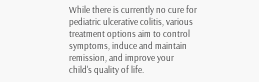While there is currently no cure for pediatric ulcerative colitis, various treatment options aim to control symptoms, induce and maintain remission, and improve your child's quality of life.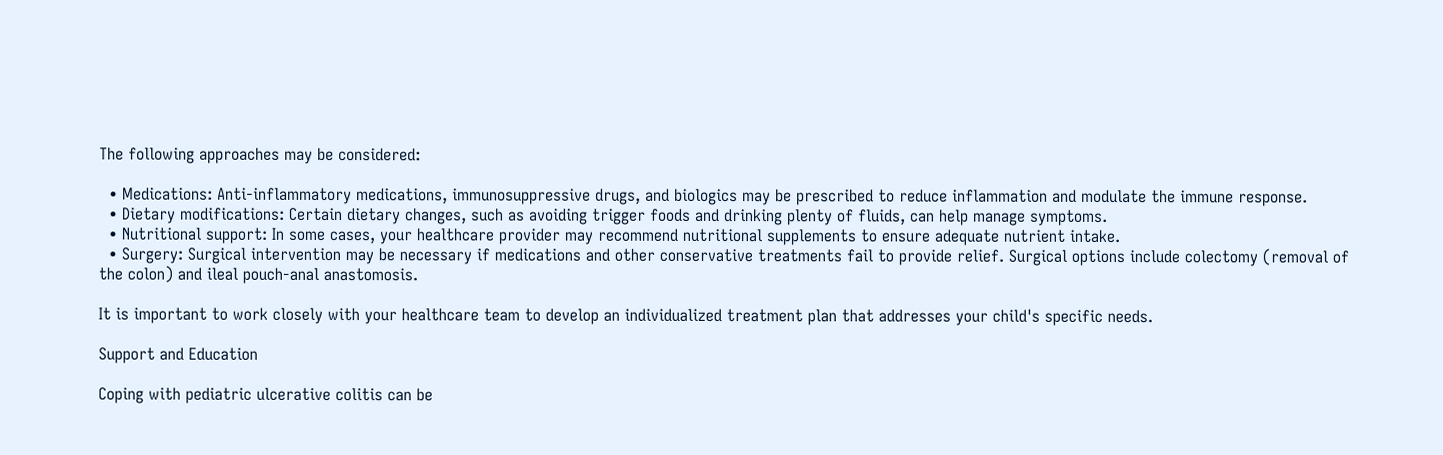The following approaches may be considered:

  • Medications: Anti-inflammatory medications, immunosuppressive drugs, and biologics may be prescribed to reduce inflammation and modulate the immune response.
  • Dietary modifications: Certain dietary changes, such as avoiding trigger foods and drinking plenty of fluids, can help manage symptoms.
  • Nutritional support: In some cases, your healthcare provider may recommend nutritional supplements to ensure adequate nutrient intake.
  • Surgery: Surgical intervention may be necessary if medications and other conservative treatments fail to provide relief. Surgical options include colectomy (removal of the colon) and ileal pouch-anal anastomosis.

It is important to work closely with your healthcare team to develop an individualized treatment plan that addresses your child's specific needs.

Support and Education

Coping with pediatric ulcerative colitis can be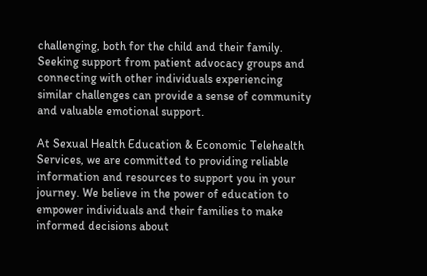challenging, both for the child and their family. Seeking support from patient advocacy groups and connecting with other individuals experiencing similar challenges can provide a sense of community and valuable emotional support.

At Sexual Health Education & Economic Telehealth Services, we are committed to providing reliable information and resources to support you in your journey. We believe in the power of education to empower individuals and their families to make informed decisions about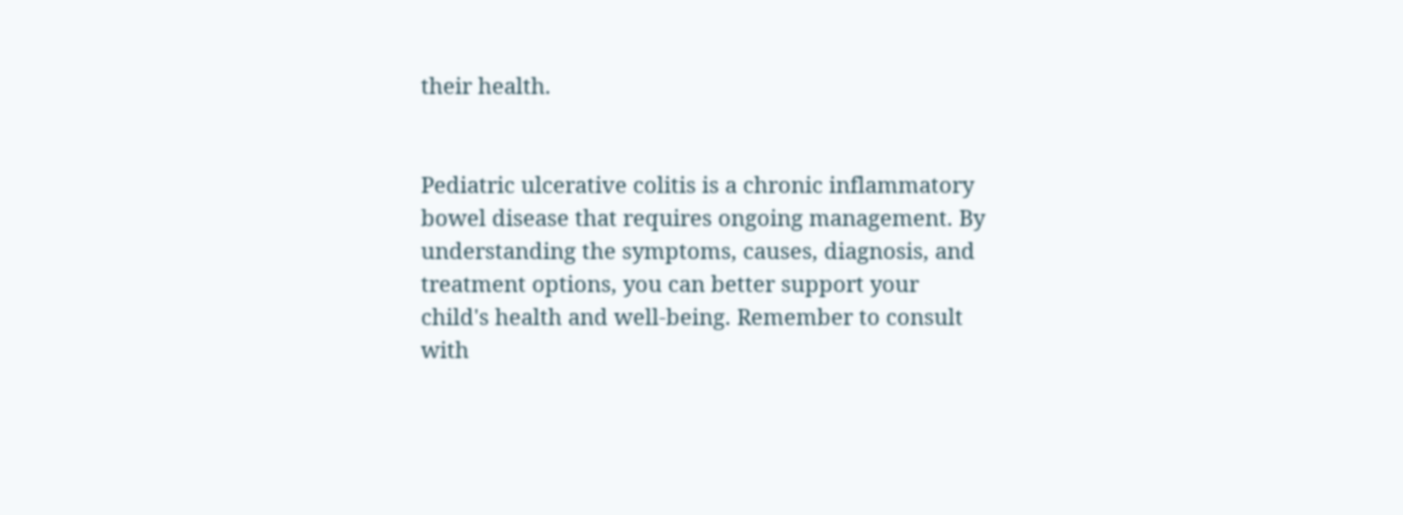their health.


Pediatric ulcerative colitis is a chronic inflammatory bowel disease that requires ongoing management. By understanding the symptoms, causes, diagnosis, and treatment options, you can better support your child's health and well-being. Remember to consult with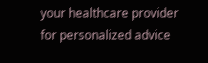your healthcare provider for personalized advice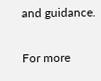and guidance.

For more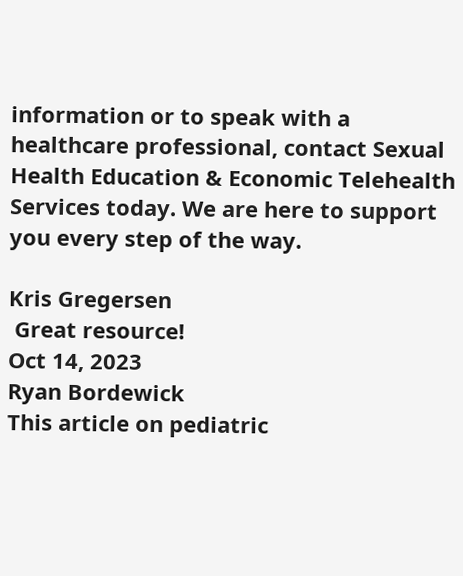information or to speak with a healthcare professional, contact Sexual Health Education & Economic Telehealth Services today. We are here to support you every step of the way.

Kris Gregersen
 Great resource!
Oct 14, 2023
Ryan Bordewick
This article on pediatric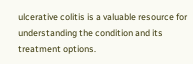ulcerative colitis is a valuable resource for understanding the condition and its treatment options.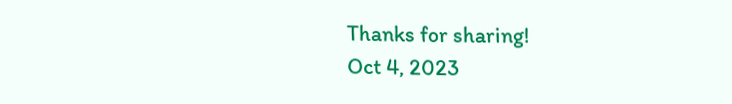Thanks for sharing!
Oct 4, 2023